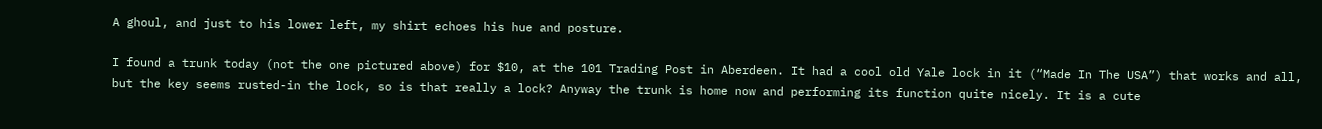A ghoul, and just to his lower left, my shirt echoes his hue and posture.

I found a trunk today (not the one pictured above) for $10, at the 101 Trading Post in Aberdeen. It had a cool old Yale lock in it (“Made In The USA”) that works and all, but the key seems rusted-in the lock, so is that really a lock? Anyway the trunk is home now and performing its function quite nicely. It is a cute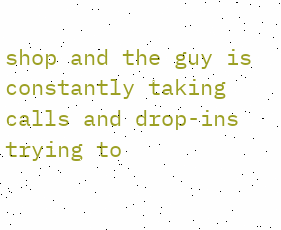shop and the guy is constantly taking calls and drop-ins trying to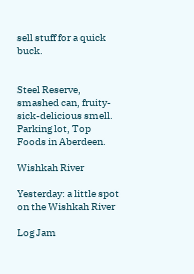sell stuff for a quick buck.


Steel Reserve, smashed can, fruity-sick-delicious smell. Parking lot, Top Foods in Aberdeen.

Wishkah River

Yesterday: a little spot on the Wishkah River

Log Jam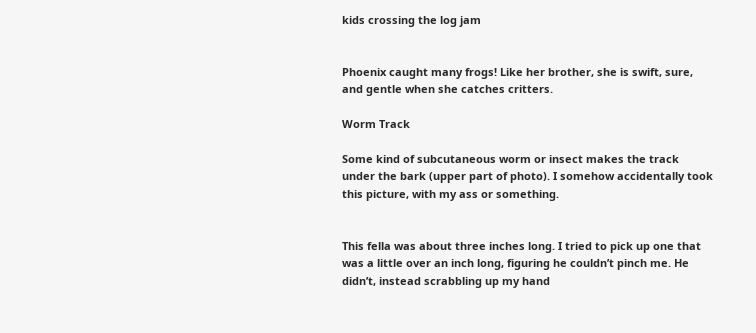kids crossing the log jam


Phoenix caught many frogs! Like her brother, she is swift, sure, and gentle when she catches critters.

Worm Track

Some kind of subcutaneous worm or insect makes the track under the bark (upper part of photo). I somehow accidentally took this picture, with my ass or something.


This fella was about three inches long. I tried to pick up one that was a little over an inch long, figuring he couldn’t pinch me. He didn’t, instead scrabbling up my hand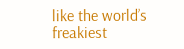like the world’s freakiest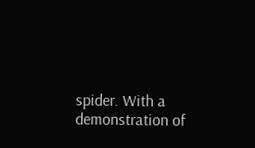spider. With a demonstration of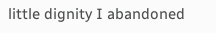little dignity I abandoned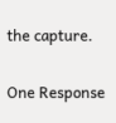the capture.

One Response